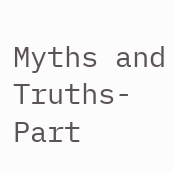Myths and Truths-Part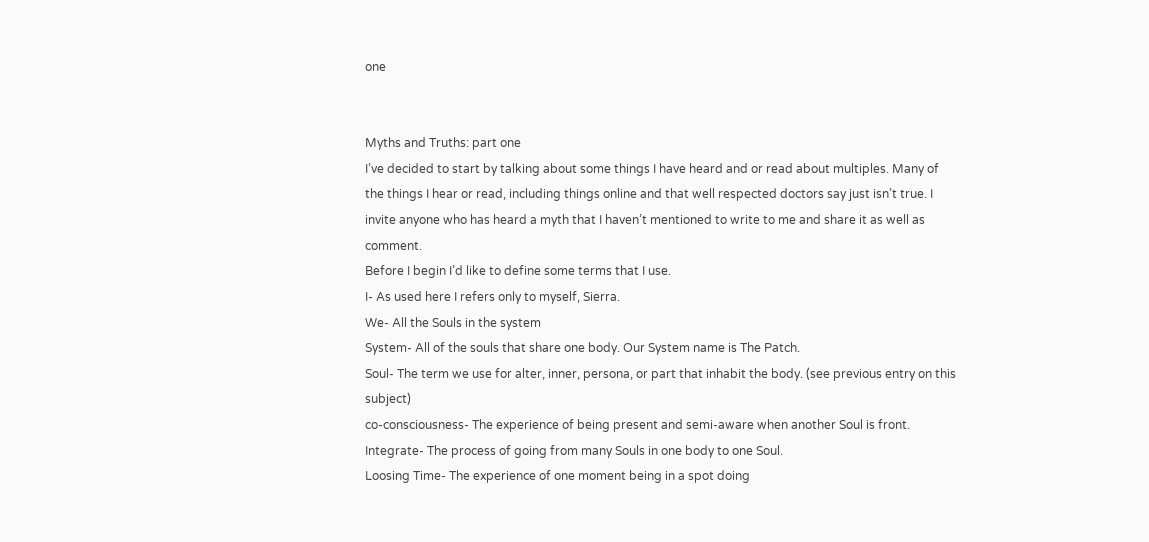one


Myths and Truths: part one
I’ve decided to start by talking about some things I have heard and or read about multiples. Many of the things I hear or read, including things online and that well respected doctors say just isn’t true. I invite anyone who has heard a myth that I haven’t mentioned to write to me and share it as well as comment.
Before I begin I’d like to define some terms that I use.
I- As used here I refers only to myself, Sierra.
We- All the Souls in the system
System- All of the souls that share one body. Our System name is The Patch.
Soul- The term we use for alter, inner, persona, or part that inhabit the body. (see previous entry on this subject)
co-consciousness- The experience of being present and semi-aware when another Soul is front.
Integrate- The process of going from many Souls in one body to one Soul.
Loosing Time- The experience of one moment being in a spot doing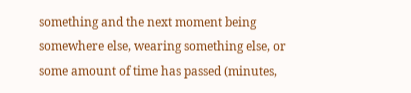something and the next moment being somewhere else, wearing something else, or some amount of time has passed (minutes,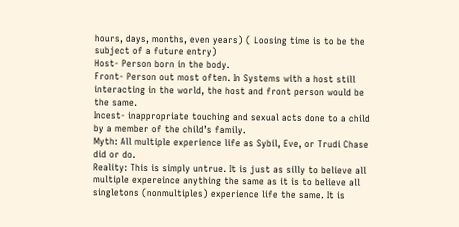hours, days, months, even years) ( Loosing time is to be the subject of a future entry)
Host- Person born in the body.
Front- Person out most often. In Systems with a host still interacting in the world, the host and front person would be the same.
Incest- inappropriate touching and sexual acts done to a child by a member of the child’s family.
Myth: All multiple experience life as Sybil, Eve, or Trudi Chase did or do.
Reality: This is simply untrue. It is just as silly to believe all multiple expereince anything the same as it is to believe all singletons (nonmultiples) experience life the same. It is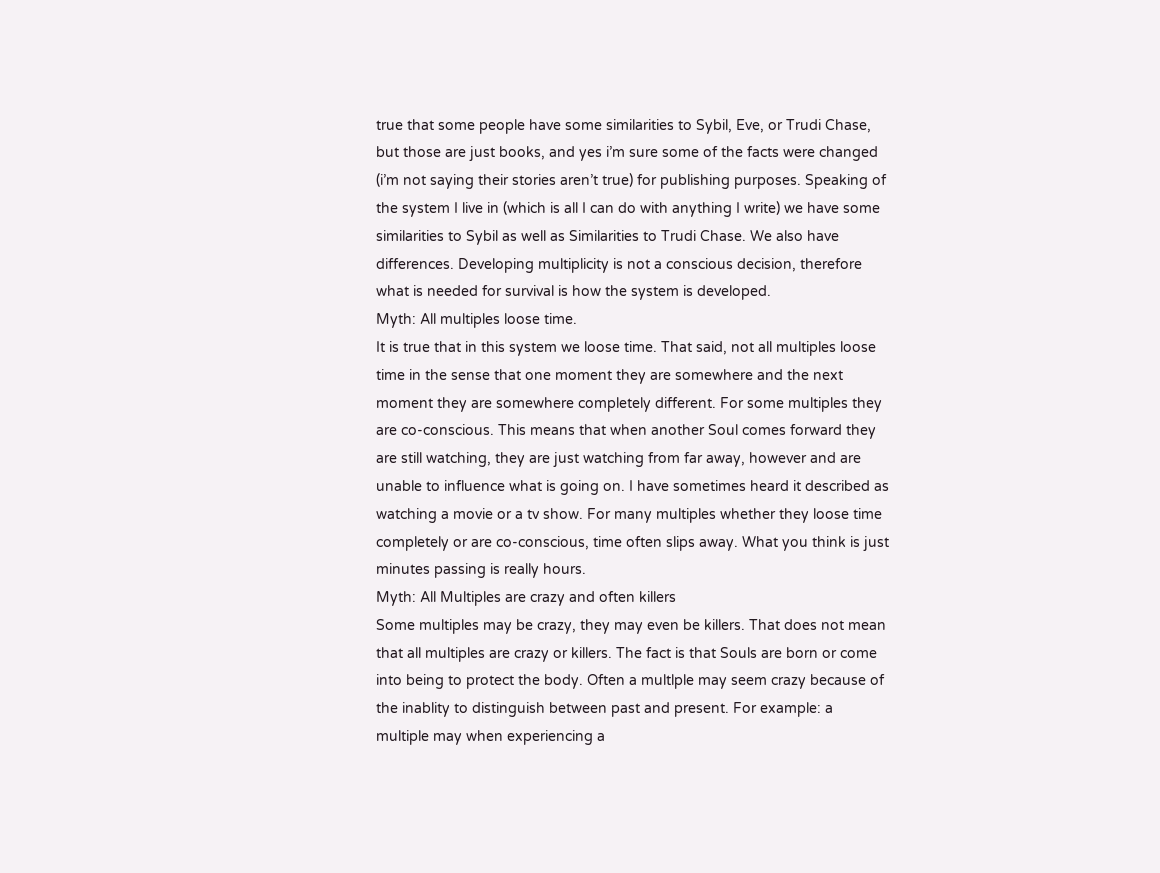true that some people have some similarities to Sybil, Eve, or Trudi Chase, but those are just books, and yes i’m sure some of the facts were changed (i’m not saying their stories aren’t true) for publishing purposes. Speaking of the system I live in (which is all I can do with anything I write) we have some similarities to Sybil as well as Similarities to Trudi Chase. We also have differences. Developing multiplicity is not a conscious decision, therefore what is needed for survival is how the system is developed.
Myth: All multiples loose time.
It is true that in this system we loose time. That said, not all multiples loose time in the sense that one moment they are somewhere and the next moment they are somewhere completely different. For some multiples they are co-conscious. This means that when another Soul comes forward they are still watching, they are just watching from far away, however and are unable to influence what is going on. I have sometimes heard it described as watching a movie or a tv show. For many multiples whether they loose time completely or are co-conscious, time often slips away. What you think is just minutes passing is really hours.
Myth: All Multiples are crazy and often killers
Some multiples may be crazy, they may even be killers. That does not mean that all multiples are crazy or killers. The fact is that Souls are born or come into being to protect the body. Often a multlple may seem crazy because of the inablity to distinguish between past and present. For example: a multiple may when experiencing a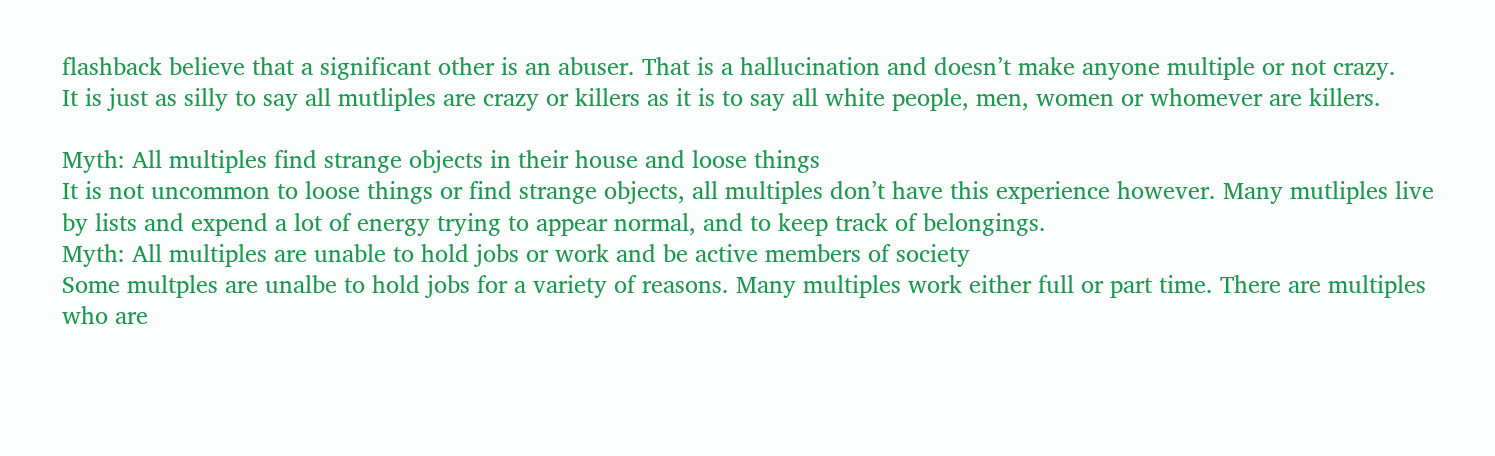flashback believe that a significant other is an abuser. That is a hallucination and doesn’t make anyone multiple or not crazy.
It is just as silly to say all mutliples are crazy or killers as it is to say all white people, men, women or whomever are killers.

Myth: All multiples find strange objects in their house and loose things
It is not uncommon to loose things or find strange objects, all multiples don’t have this experience however. Many mutliples live by lists and expend a lot of energy trying to appear normal, and to keep track of belongings.
Myth: All multiples are unable to hold jobs or work and be active members of society
Some multples are unalbe to hold jobs for a variety of reasons. Many multiples work either full or part time. There are multiples who are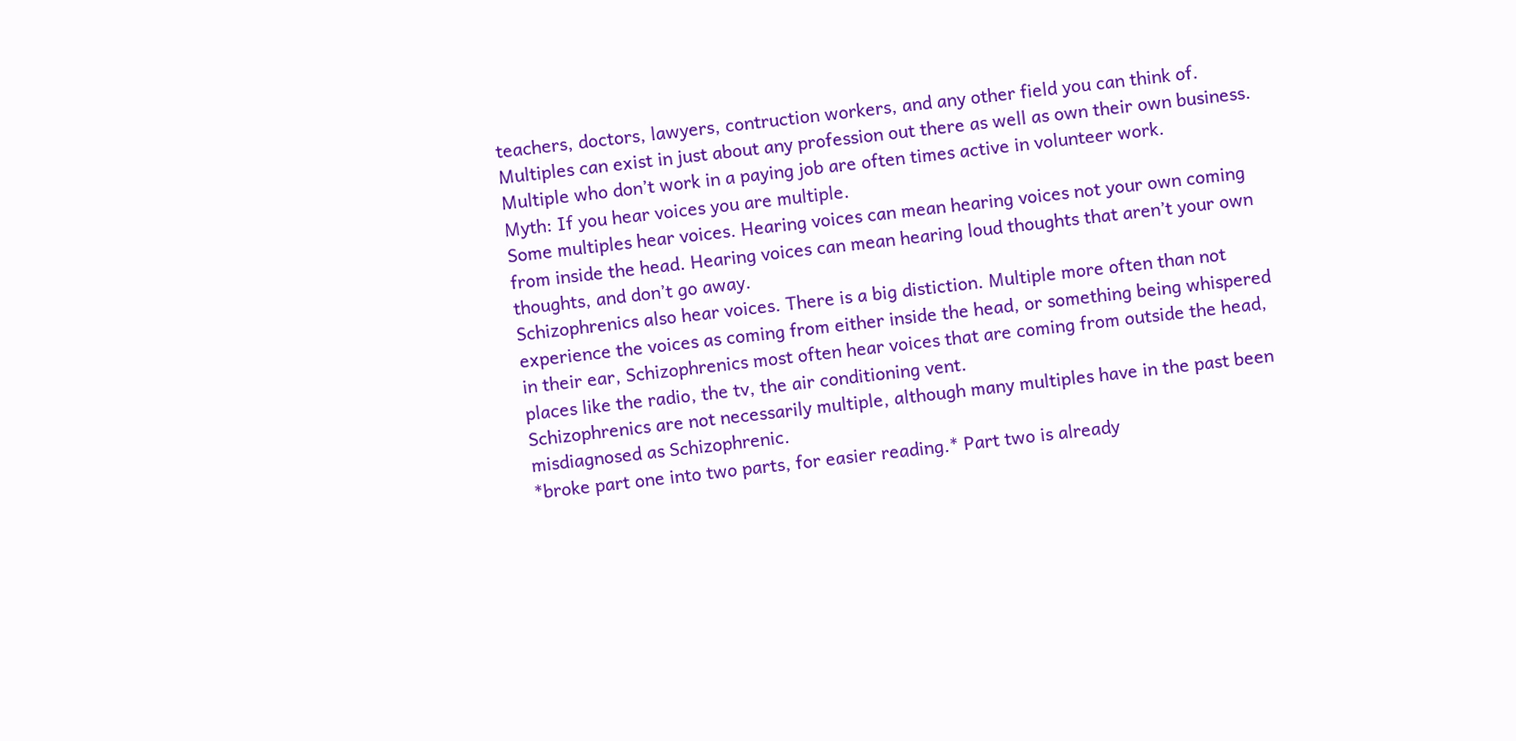teachers, doctors, lawyers, contruction workers, and any other field you can think of. Multiples can exist in just about any profession out there as well as own their own business. Multiple who don’t work in a paying job are often times active in volunteer work.
Myth: If you hear voices you are multiple.
Some multiples hear voices. Hearing voices can mean hearing voices not your own coming from inside the head. Hearing voices can mean hearing loud thoughts that aren’t your own thoughts, and don’t go away.
Schizophrenics also hear voices. There is a big distiction. Multiple more often than not experience the voices as coming from either inside the head, or something being whispered in their ear, Schizophrenics most often hear voices that are coming from outside the head, places like the radio, the tv, the air conditioning vent.
Schizophrenics are not necessarily multiple, although many multiples have in the past been misdiagnosed as Schizophrenic.
*broke part one into two parts, for easier reading.* Part two is already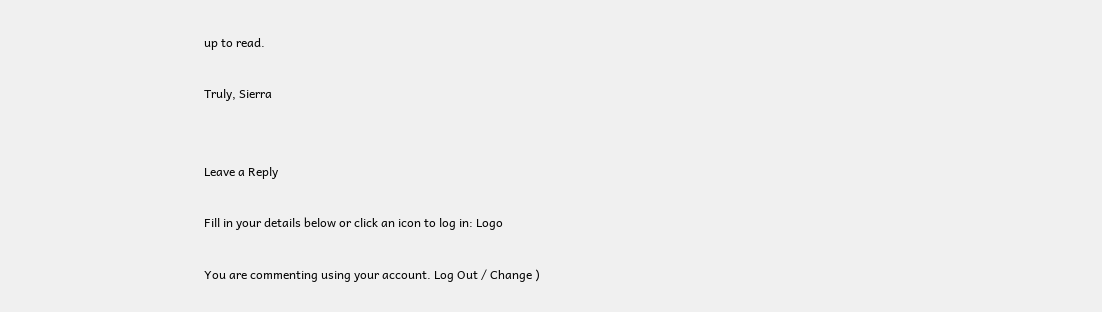up to read.

Truly, Sierra


Leave a Reply

Fill in your details below or click an icon to log in: Logo

You are commenting using your account. Log Out / Change )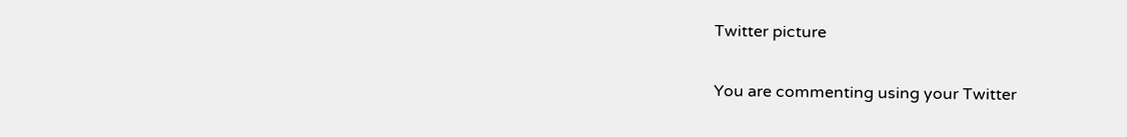Twitter picture

You are commenting using your Twitter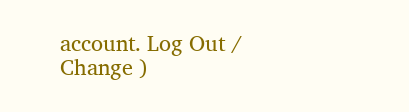account. Log Out / Change )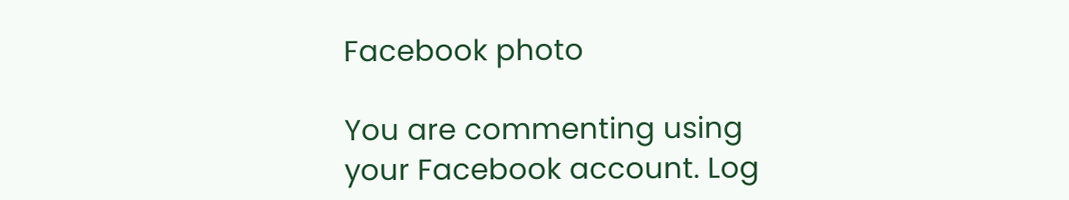Facebook photo

You are commenting using your Facebook account. Log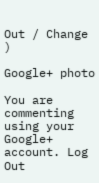Out / Change )

Google+ photo

You are commenting using your Google+ account. Log Out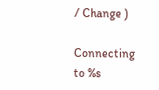/ Change )

Connecting to %s